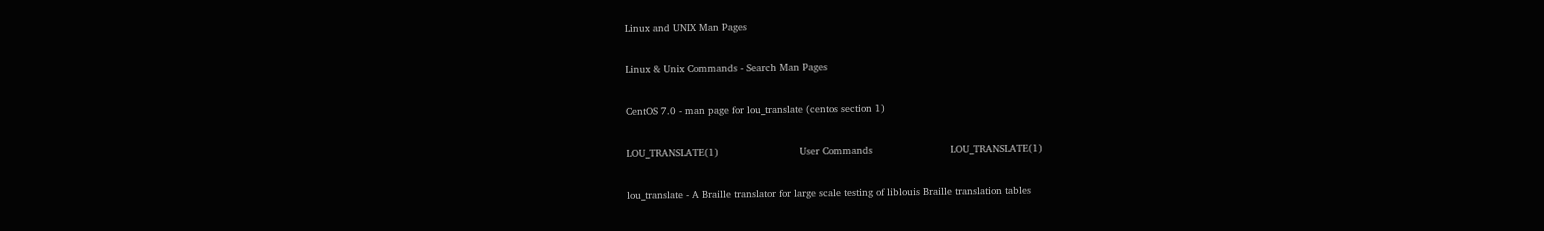Linux and UNIX Man Pages

Linux & Unix Commands - Search Man Pages

CentOS 7.0 - man page for lou_translate (centos section 1)

LOU_TRANSLATE(1)                           User Commands                          LOU_TRANSLATE(1)

lou_translate - A Braille translator for large scale testing of liblouis Braille translation tables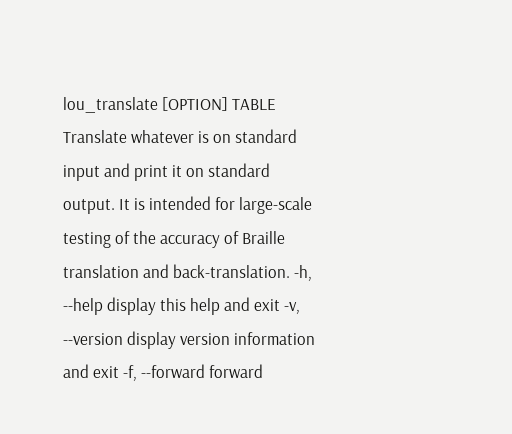lou_translate [OPTION] TABLE
Translate whatever is on standard input and print it on standard output. It is intended for large-scale testing of the accuracy of Braille translation and back-translation. -h, --help display this help and exit -v, --version display version information and exit -f, --forward forward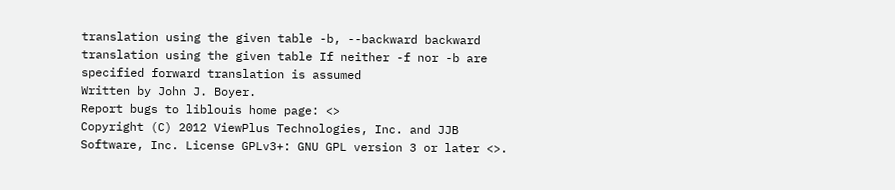translation using the given table -b, --backward backward translation using the given table If neither -f nor -b are specified forward translation is assumed
Written by John J. Boyer.
Report bugs to liblouis home page: <>
Copyright (C) 2012 ViewPlus Technologies, Inc. and JJB Software, Inc. License GPLv3+: GNU GPL version 3 or later <>.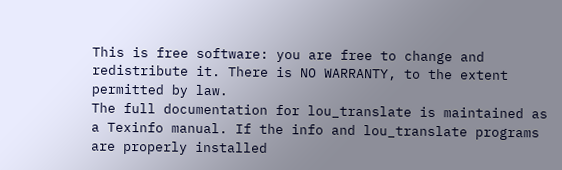This is free software: you are free to change and redistribute it. There is NO WARRANTY, to the extent permitted by law.
The full documentation for lou_translate is maintained as a Texinfo manual. If the info and lou_translate programs are properly installed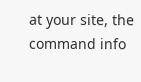at your site, the command info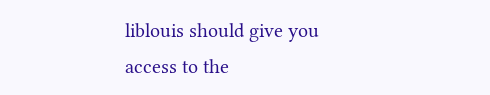liblouis should give you access to the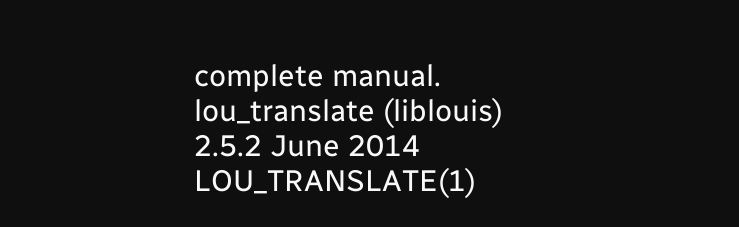complete manual. lou_translate (liblouis) 2.5.2 June 2014 LOU_TRANSLATE(1)